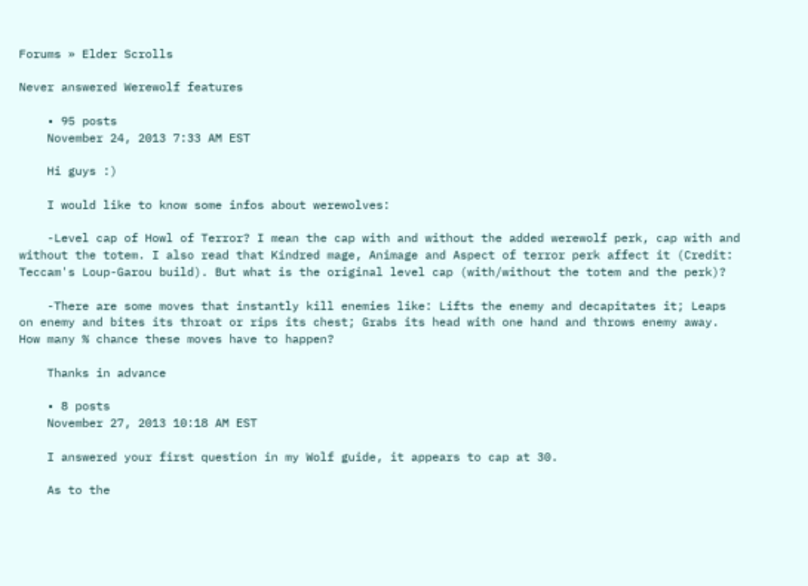Forums » Elder Scrolls

Never answered Werewolf features

    • 95 posts
    November 24, 2013 7:33 AM EST

    Hi guys :)

    I would like to know some infos about werewolves:

    -Level cap of Howl of Terror? I mean the cap with and without the added werewolf perk, cap with and without the totem. I also read that Kindred mage, Animage and Aspect of terror perk affect it (Credit: Teccam's Loup-Garou build). But what is the original level cap (with/without the totem and the perk)?

    -There are some moves that instantly kill enemies like: Lifts the enemy and decapitates it; Leaps on enemy and bites its throat or rips its chest; Grabs its head with one hand and throws enemy away. How many % chance these moves have to happen?

    Thanks in advance

    • 8 posts
    November 27, 2013 10:18 AM EST

    I answered your first question in my Wolf guide, it appears to cap at 30.

    As to the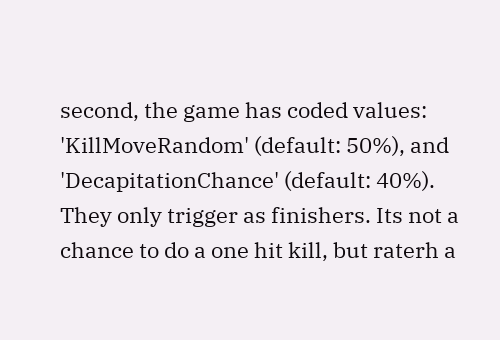second, the game has coded values: 'KillMoveRandom' (default: 50%), and 'DecapitationChance' (default: 40%). They only trigger as finishers. Its not a chance to do a one hit kill, but raterh a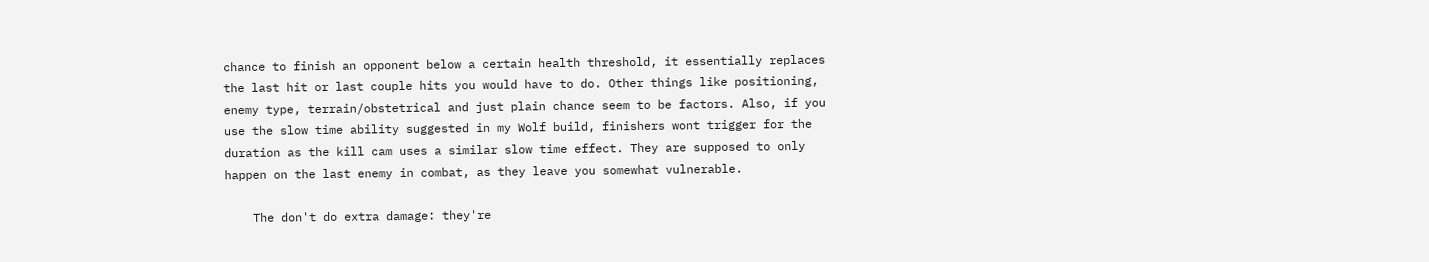chance to finish an opponent below a certain health threshold, it essentially replaces the last hit or last couple hits you would have to do. Other things like positioning, enemy type, terrain/obstetrical and just plain chance seem to be factors. Also, if you use the slow time ability suggested in my Wolf build, finishers wont trigger for the duration as the kill cam uses a similar slow time effect. They are supposed to only happen on the last enemy in combat, as they leave you somewhat vulnerable.

    The don't do extra damage: they're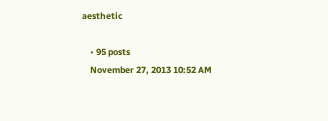aesthetic

    • 95 posts
    November 27, 2013 10:52 AM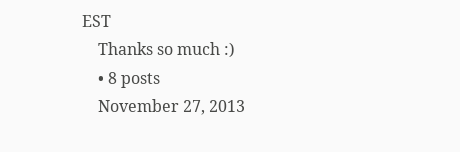EST
    Thanks so much :)
    • 8 posts
    November 27, 2013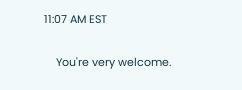11:07 AM EST

    You're very welcome.